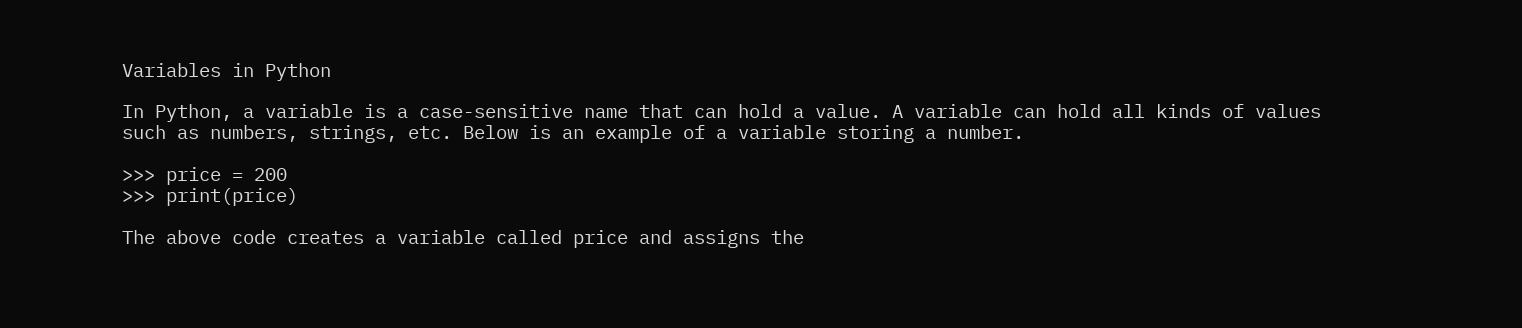Variables in Python

In Python, a variable is a case-sensitive name that can hold a value. A variable can hold all kinds of values such as numbers, strings, etc. Below is an example of a variable storing a number.

>>> price = 200
>>> print(price)

The above code creates a variable called price and assigns the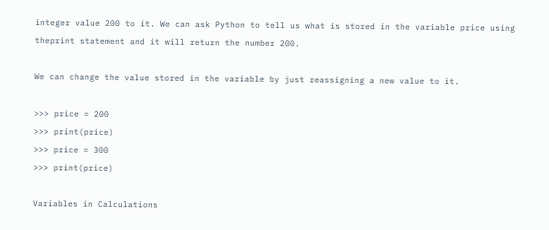integer value 200 to it. We can ask Python to tell us what is stored in the variable price using theprint statement and it will return the number 200.

We can change the value stored in the variable by just reassigning a new value to it.

>>> price = 200
>>> print(price)
>>> price = 300
>>> print(price)

Variables in Calculations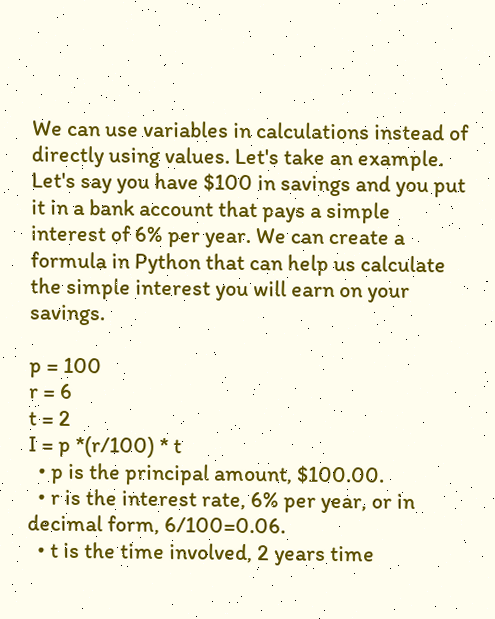We can use variables in calculations instead of directly using values. Let's take an example. Let's say you have $100 in savings and you put it in a bank account that pays a simple interest of 6% per year. We can create a formula in Python that can help us calculate the simple interest you will earn on your savings.

p = 100
r = 6
t = 2
I = p *(r/100) * t
  • p is the principal amount, $100.00.
  • r is the interest rate, 6% per year, or in decimal form, 6/100=0.06.
  • t is the time involved, 2 years time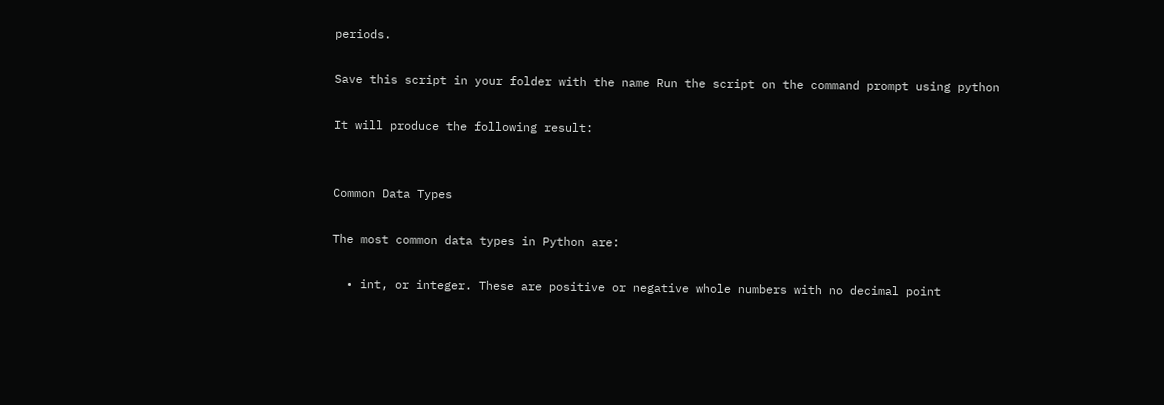periods.

Save this script in your folder with the name Run the script on the command prompt using python

It will produce the following result:


Common Data Types

The most common data types in Python are:

  • int, or integer. These are positive or negative whole numbers with no decimal point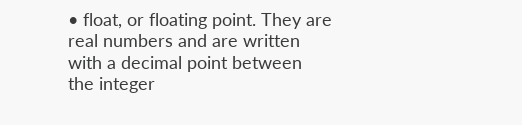• float, or floating point. They are real numbers and are written with a decimal point between the integer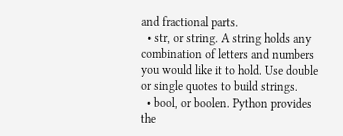and fractional parts.
  • str, or string. A string holds any combination of letters and numbers you would like it to hold. Use double or single quotes to build strings.
  • bool, or boolen. Python provides the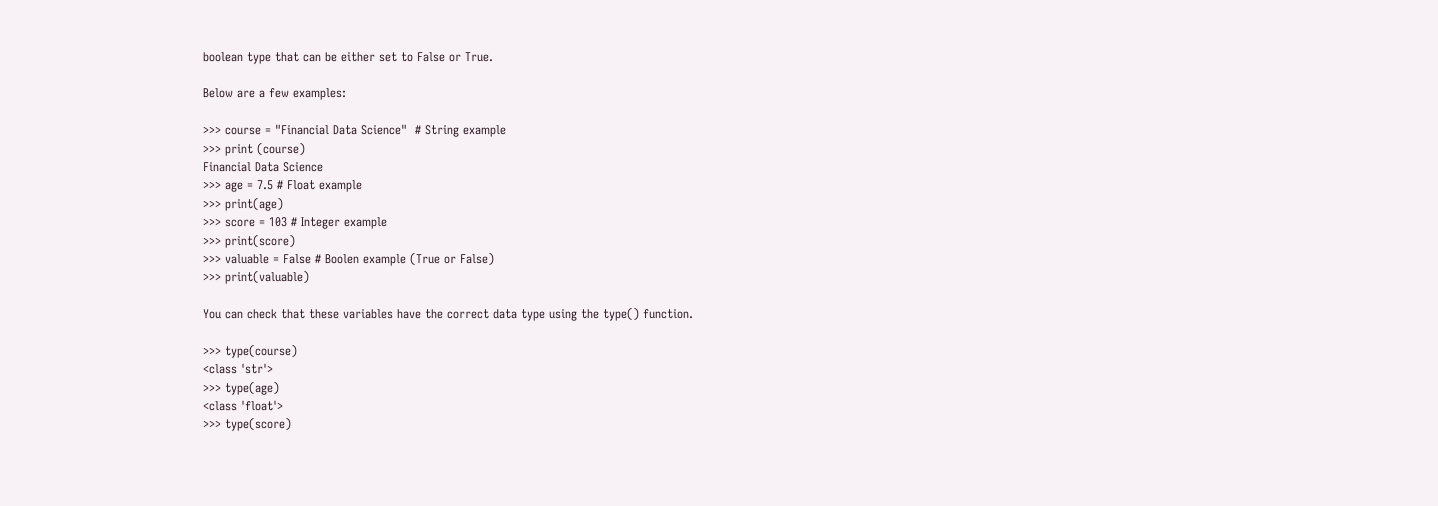boolean type that can be either set to False or True.

Below are a few examples:

>>> course = "Financial Data Science"  # String example
>>> print (course)
Financial Data Science
>>> age = 7.5 # Float example
>>> print(age)
>>> score = 103 # Integer example
>>> print(score)
>>> valuable = False # Boolen example (True or False)
>>> print(valuable)

You can check that these variables have the correct data type using the type() function.

>>> type(course)
<class 'str'>
>>> type(age)
<class 'float'>
>>> type(score)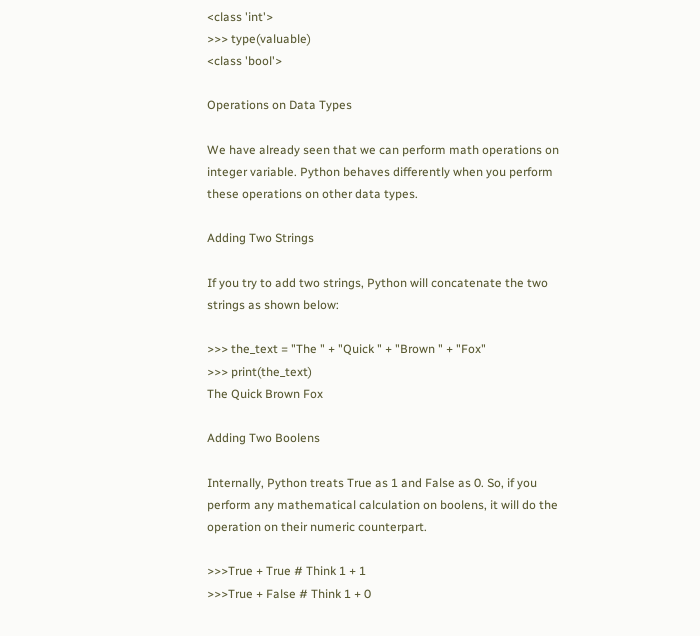<class 'int'>
>>> type(valuable)
<class 'bool'>

Operations on Data Types

We have already seen that we can perform math operations on integer variable. Python behaves differently when you perform these operations on other data types.

Adding Two Strings

If you try to add two strings, Python will concatenate the two strings as shown below:

>>> the_text = "The " + "Quick " + "Brown " + "Fox"
>>> print(the_text)
The Quick Brown Fox

Adding Two Boolens

Internally, Python treats True as 1 and False as 0. So, if you perform any mathematical calculation on boolens, it will do the operation on their numeric counterpart.

>>>True + True # Think 1 + 1
>>>True + False # Think 1 + 0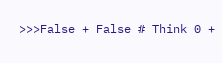>>>False + False # Think 0 +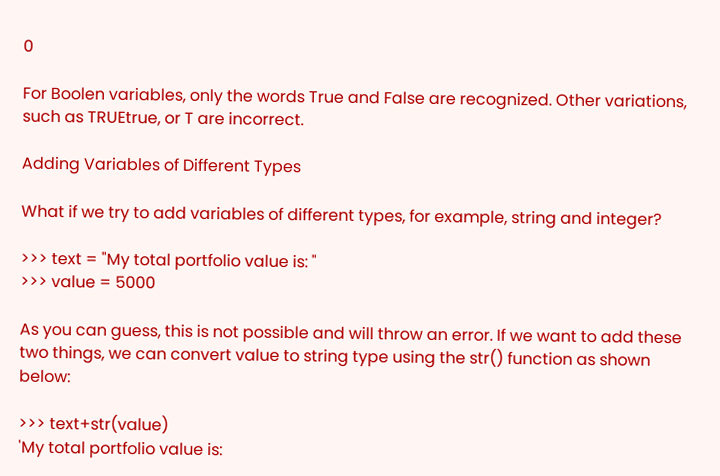0

For Boolen variables, only the words True and False are recognized. Other variations, such as TRUEtrue, or T are incorrect.

Adding Variables of Different Types

What if we try to add variables of different types, for example, string and integer?

>>> text = "My total portfolio value is: "
>>> value = 5000

As you can guess, this is not possible and will throw an error. If we want to add these two things, we can convert value to string type using the str() function as shown below:

>>> text+str(value)
'My total portfolio value is: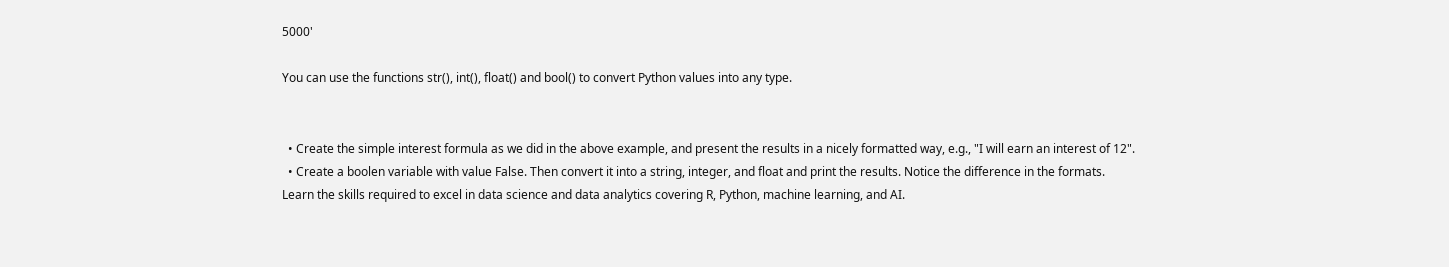5000'

You can use the functions str(), int(), float() and bool() to convert Python values into any type.


  • Create the simple interest formula as we did in the above example, and present the results in a nicely formatted way, e.g., "I will earn an interest of 12".
  • Create a boolen variable with value False. Then convert it into a string, integer, and float and print the results. Notice the difference in the formats.
Learn the skills required to excel in data science and data analytics covering R, Python, machine learning, and AI.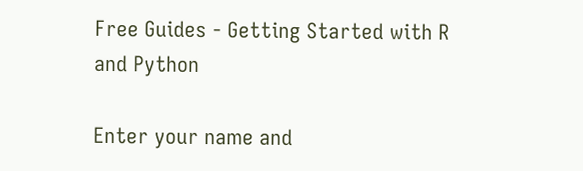Free Guides - Getting Started with R and Python

Enter your name and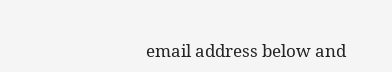email address below and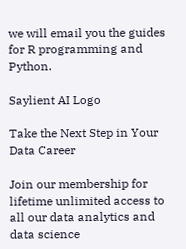we will email you the guides for R programming and Python.

Saylient AI Logo

Take the Next Step in Your Data Career

Join our membership for lifetime unlimited access to all our data analytics and data science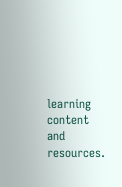learning content and resources.